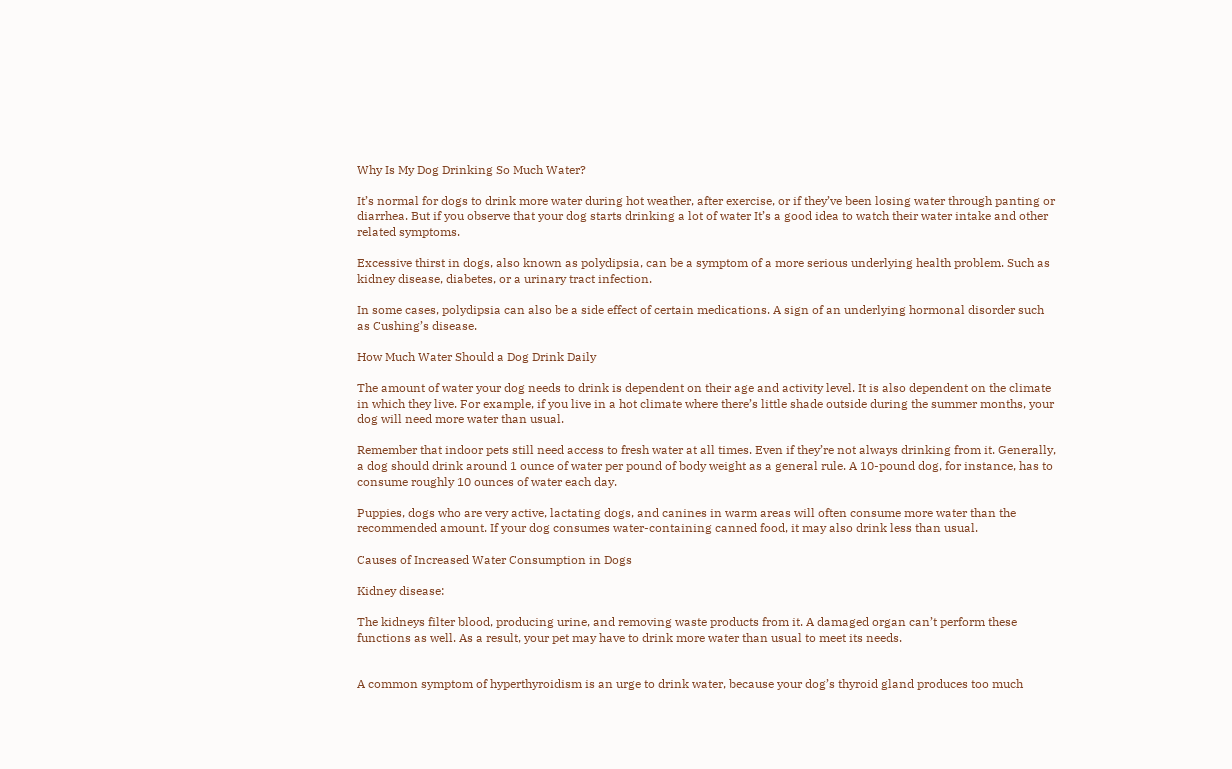Why Is My Dog Drinking So Much Water?

It’s normal for dogs to drink more water during hot weather, after exercise, or if they’ve been losing water through panting or diarrhea. But if you observe that your dog starts drinking a lot of water It’s a good idea to watch their water intake and other related symptoms.

Excessive thirst in dogs, also known as polydipsia, can be a symptom of a more serious underlying health problem. Such as kidney disease, diabetes, or a urinary tract infection.

In some cases, polydipsia can also be a side effect of certain medications. A sign of an underlying hormonal disorder such as Cushing’s disease.

How Much Water Should a Dog Drink Daily

The amount of water your dog needs to drink is dependent on their age and activity level. It is also dependent on the climate in which they live. For example, if you live in a hot climate where there’s little shade outside during the summer months, your dog will need more water than usual.

Remember that indoor pets still need access to fresh water at all times. Even if they’re not always drinking from it. Generally, a dog should drink around 1 ounce of water per pound of body weight as a general rule. A 10-pound dog, for instance, has to consume roughly 10 ounces of water each day.

Puppies, dogs who are very active, lactating dogs, and canines in warm areas will often consume more water than the recommended amount. If your dog consumes water-containing canned food, it may also drink less than usual.

Causes of Increased Water Consumption in Dogs

Kidney disease:

The kidneys filter blood, producing urine, and removing waste products from it. A damaged organ can’t perform these functions as well. As a result, your pet may have to drink more water than usual to meet its needs.


A common symptom of hyperthyroidism is an urge to drink water, because your dog’s thyroid gland produces too much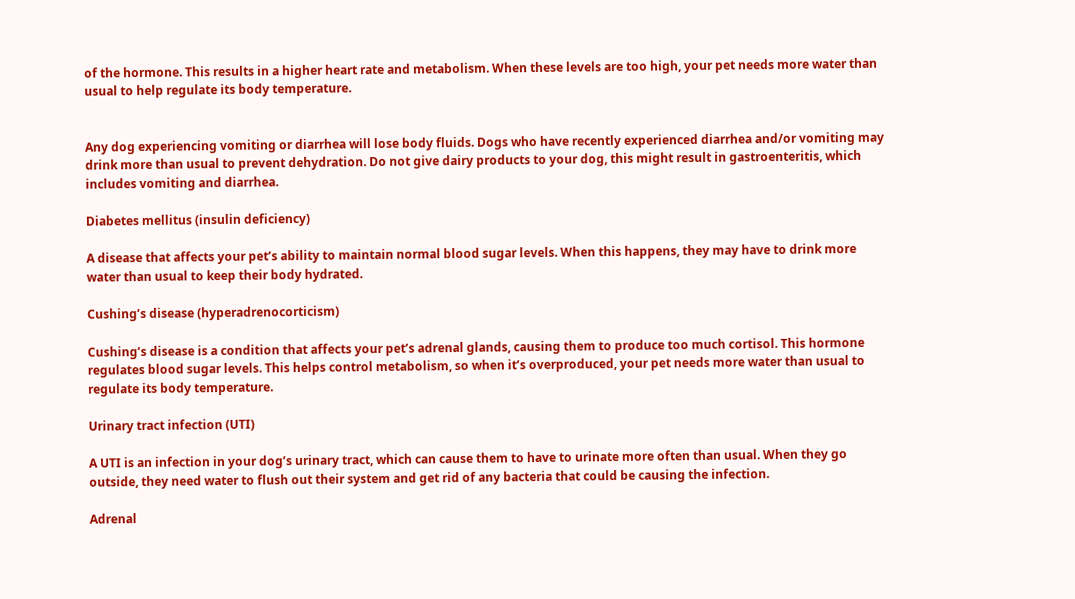of the hormone. This results in a higher heart rate and metabolism. When these levels are too high, your pet needs more water than usual to help regulate its body temperature.


Any dog experiencing vomiting or diarrhea will lose body fluids. Dogs who have recently experienced diarrhea and/or vomiting may drink more than usual to prevent dehydration. Do not give dairy products to your dog, this might result in gastroenteritis, which includes vomiting and diarrhea.

Diabetes mellitus (insulin deficiency)

A disease that affects your pet’s ability to maintain normal blood sugar levels. When this happens, they may have to drink more water than usual to keep their body hydrated.

Cushing’s disease (hyperadrenocorticism)

Cushing’s disease is a condition that affects your pet’s adrenal glands, causing them to produce too much cortisol. This hormone regulates blood sugar levels. This helps control metabolism, so when it’s overproduced, your pet needs more water than usual to regulate its body temperature.

Urinary tract infection (UTI)

A UTI is an infection in your dog’s urinary tract, which can cause them to have to urinate more often than usual. When they go outside, they need water to flush out their system and get rid of any bacteria that could be causing the infection.

Adrenal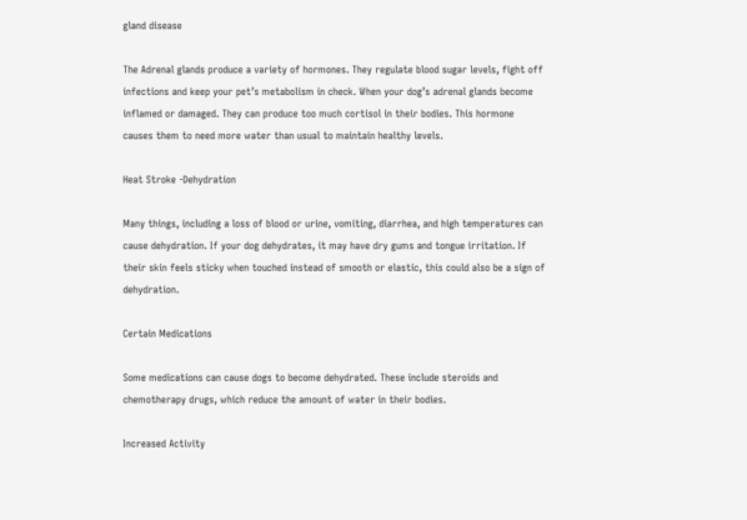gland disease

The Adrenal glands produce a variety of hormones. They regulate blood sugar levels, fight off infections and keep your pet’s metabolism in check. When your dog’s adrenal glands become inflamed or damaged. They can produce too much cortisol in their bodies. This hormone causes them to need more water than usual to maintain healthy levels.

Heat Stroke -Dehydration

Many things, including a loss of blood or urine, vomiting, diarrhea, and high temperatures can cause dehydration. If your dog dehydrates, it may have dry gums and tongue irritation. If their skin feels sticky when touched instead of smooth or elastic, this could also be a sign of dehydration.

Certain Medications

Some medications can cause dogs to become dehydrated. These include steroids and chemotherapy drugs, which reduce the amount of water in their bodies.

Increased Activity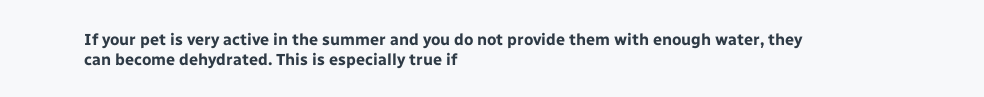If your pet is very active in the summer and you do not provide them with enough water, they can become dehydrated. This is especially true if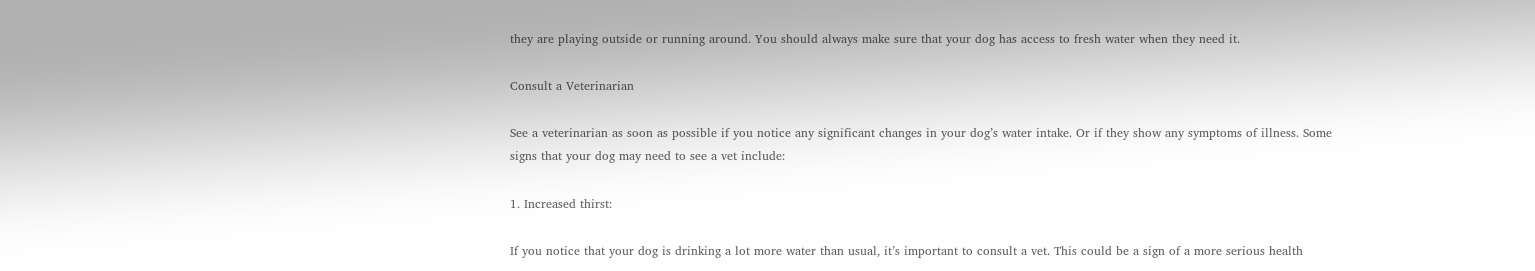they are playing outside or running around. You should always make sure that your dog has access to fresh water when they need it.

Consult a Veterinarian

See a veterinarian as soon as possible if you notice any significant changes in your dog’s water intake. Or if they show any symptoms of illness. Some signs that your dog may need to see a vet include:

1. Increased thirst:

If you notice that your dog is drinking a lot more water than usual, it’s important to consult a vet. This could be a sign of a more serious health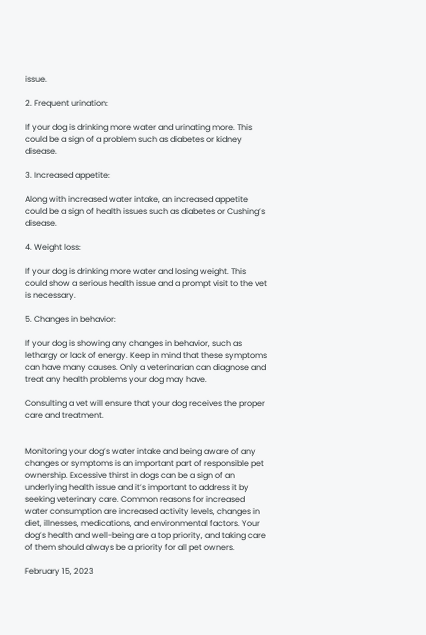issue.

2. Frequent urination:

If your dog is drinking more water and urinating more. This could be a sign of a problem such as diabetes or kidney disease.

3. Increased appetite:

Along with increased water intake, an increased appetite could be a sign of health issues such as diabetes or Cushing’s disease.

4. Weight loss:

If your dog is drinking more water and losing weight. This could show a serious health issue and a prompt visit to the vet is necessary.

5. Changes in behavior:

If your dog is showing any changes in behavior, such as lethargy or lack of energy. Keep in mind that these symptoms can have many causes. Only a veterinarian can diagnose and treat any health problems your dog may have.

Consulting a vet will ensure that your dog receives the proper care and treatment.


Monitoring your dog’s water intake and being aware of any changes or symptoms is an important part of responsible pet ownership. Excessive thirst in dogs can be a sign of an underlying health issue and it’s important to address it by seeking veterinary care. Common reasons for increased water consumption are increased activity levels, changes in diet, illnesses, medications, and environmental factors. Your dog’s health and well-being are a top priority, and taking care of them should always be a priority for all pet owners.

February 15, 2023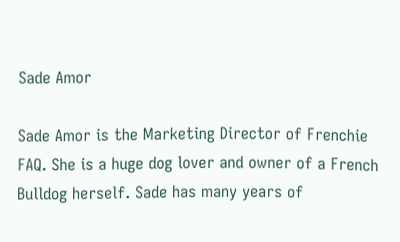Sade Amor

Sade Amor is the Marketing Director of Frenchie FAQ. She is a huge dog lover and owner of a French Bulldog herself. Sade has many years of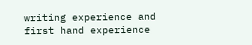writing experience and first hand experience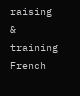raising & training French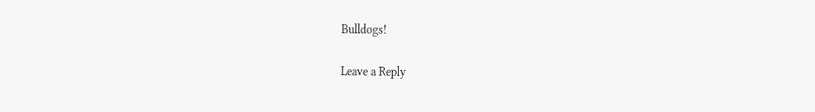Bulldogs!

Leave a Reply